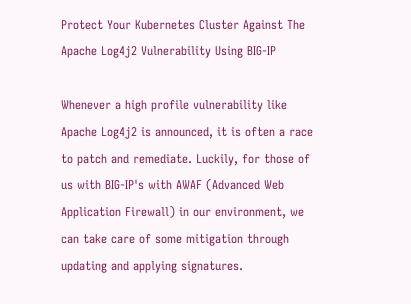Protect Your Kubernetes Cluster Against The Apache Log4j2 Vulnerability Using BIG-IP

Whenever a high profile vulnerability like Apache Log4j2 is announced, it is often a race to patch and remediate. Luckily, for those of us with BIG-IP's with AWAF (Advanced Web Application Firewall) in our environment, we can take care of some mitigation through updating and applying signatures.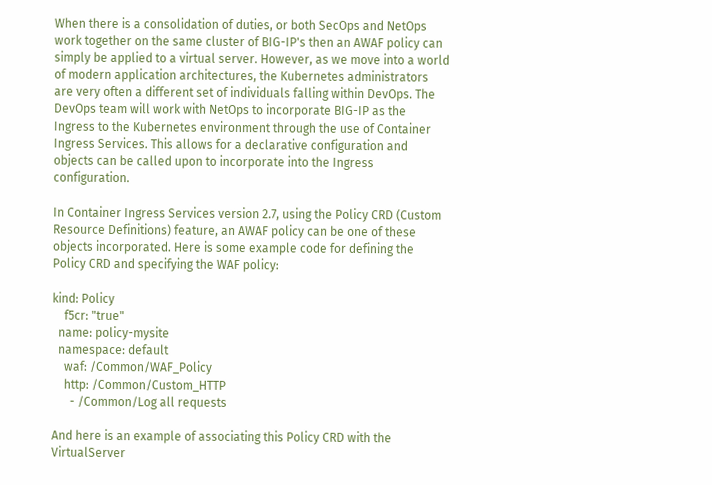When there is a consolidation of duties, or both SecOps and NetOps work together on the same cluster of BIG-IP's then an AWAF policy can simply be applied to a virtual server. However, as we move into a world of modern application architectures, the Kubernetes administrators are very often a different set of individuals falling within DevOps. The DevOps team will work with NetOps to incorporate BIG-IP as the Ingress to the Kubernetes environment through the use of Container Ingress Services. This allows for a declarative configuration and objects can be called upon to incorporate into the Ingress configuration.

In Container Ingress Services version 2.7, using the Policy CRD (Custom Resource Definitions) feature, an AWAF policy can be one of these objects incorporated. Here is some example code for defining the Policy CRD and specifying the WAF policy:

kind: Policy
    f5cr: "true"
  name: policy-mysite
  namespace: default
    waf: /Common/WAF_Policy
    http: /Common/Custom_HTTP
      - /Common/Log all requests

And here is an example of associating this Policy CRD with the VirtualServer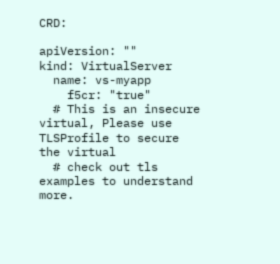CRD:

apiVersion: ""
kind: VirtualServer
  name: vs-myapp
    f5cr: "true"
  # This is an insecure virtual, Please use TLSProfile to secure the virtual
  # check out tls examples to understand more.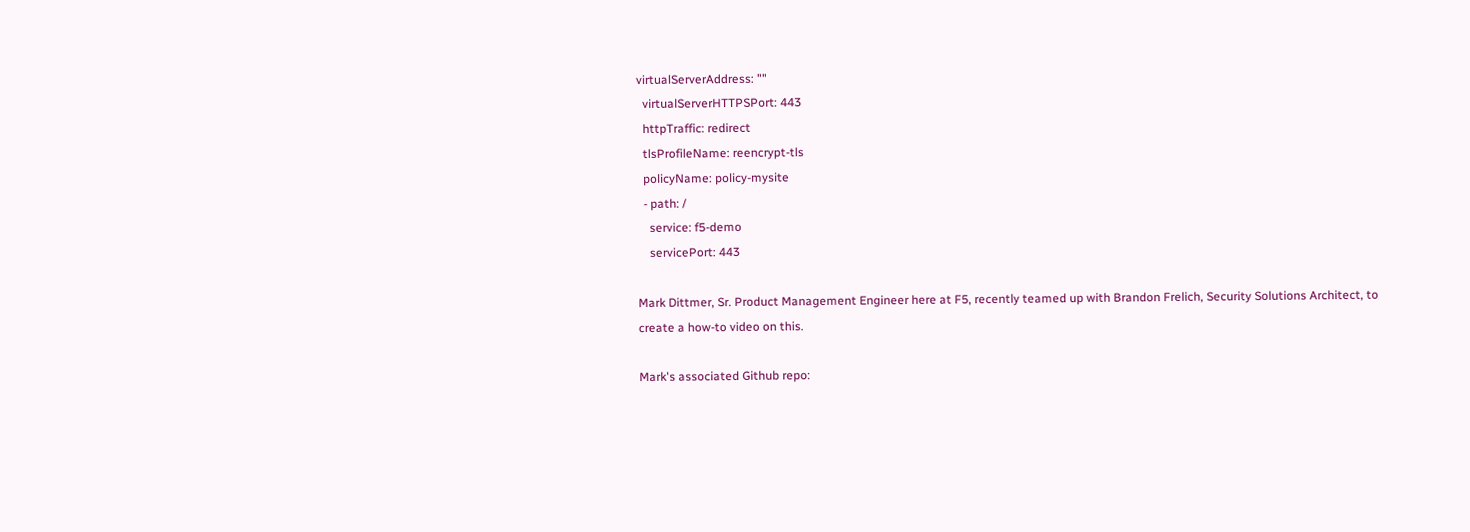virtualServerAddress: ""
  virtualServerHTTPSPort: 443
  httpTraffic: redirect
  tlsProfileName: reencrypt-tls
  policyName: policy-mysite
  - path: /
    service: f5-demo
    servicePort: 443

Mark Dittmer, Sr. Product Management Engineer here at F5, recently teamed up with Brandon Frelich, Security Solutions Architect, to create a how-to video on this.

Mark's associated Github repo: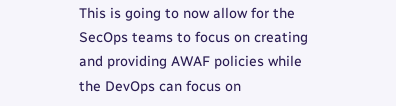This is going to now allow for the SecOps teams to focus on creating and providing AWAF policies while the DevOps can focus on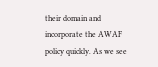their domain and incorporate the AWAF policy quickly. As we see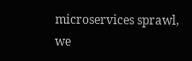microservices sprawl, we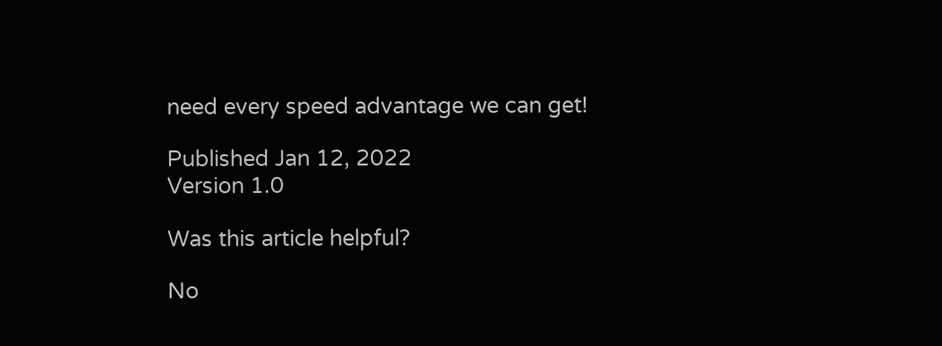need every speed advantage we can get!

Published Jan 12, 2022
Version 1.0

Was this article helpful?

No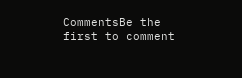CommentsBe the first to comment